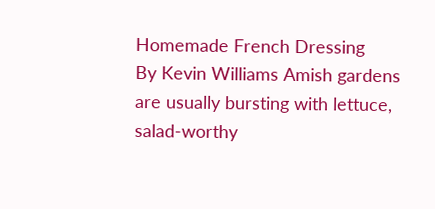Homemade French Dressing
By Kevin Williams Amish gardens are usually bursting with lettuce, salad-worthy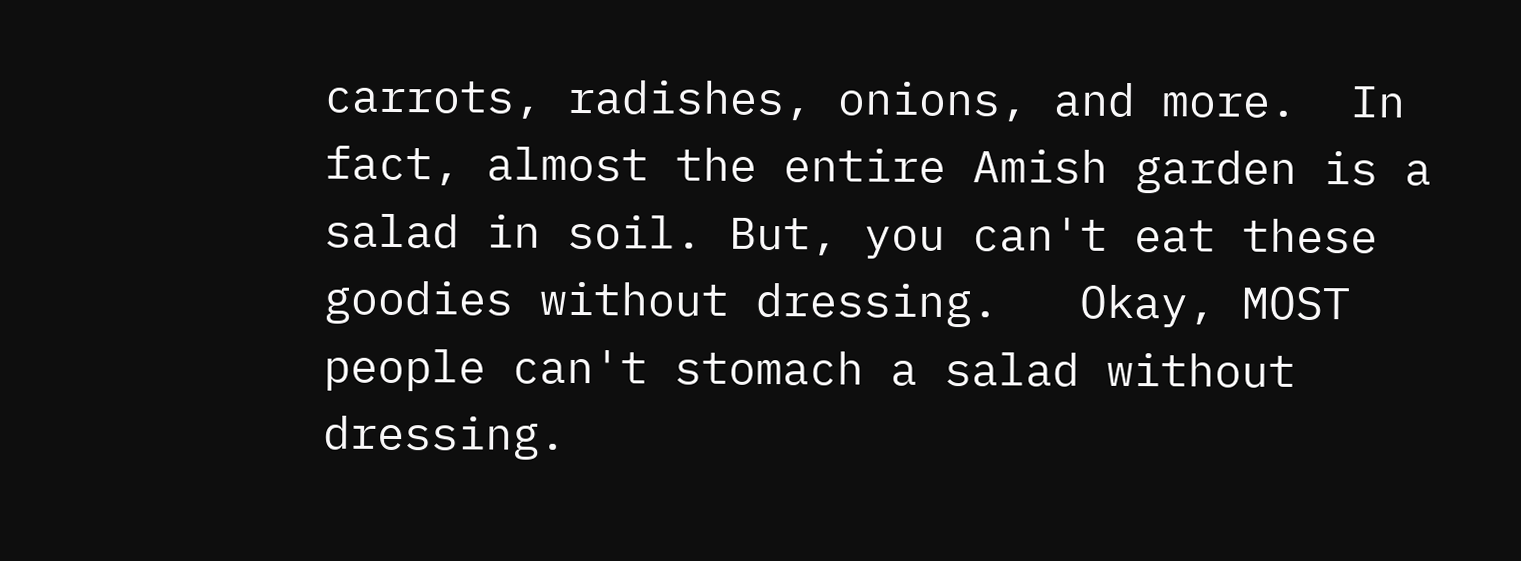carrots, radishes, onions, and more.  In fact, almost the entire Amish garden is a salad in soil. But, you can't eat these goodies without dressing.   Okay, MOST people can't stomach a salad without dressing.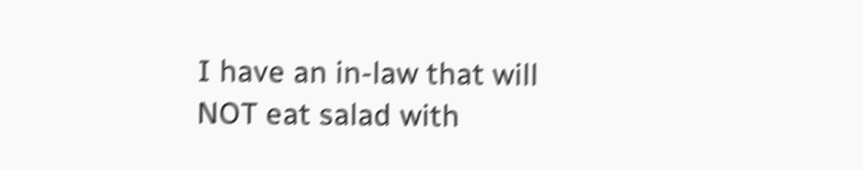I have an in-law that will NOT eat salad with